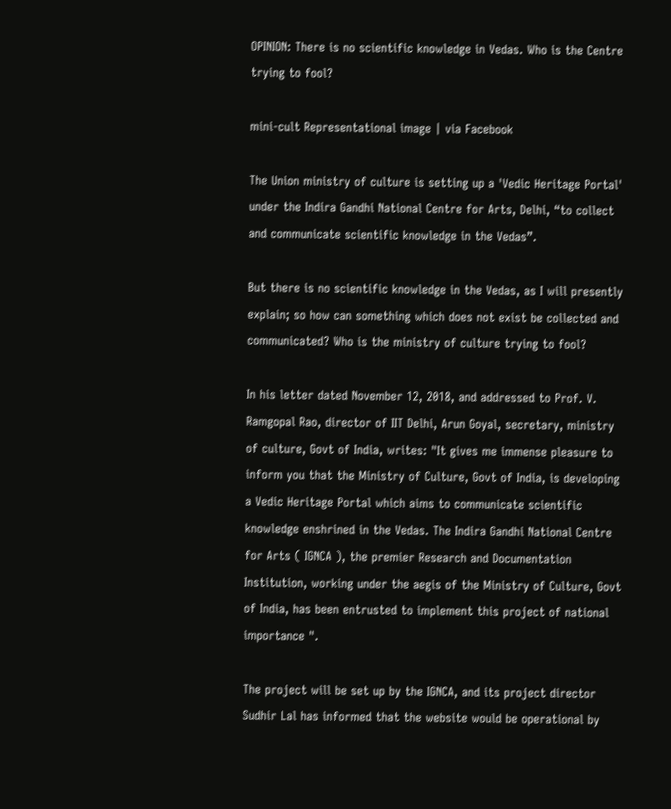OPINION: There is no scientific knowledge in Vedas. Who is the Centre trying to fool?

mini-cult Representational image | via Facebook

The Union ministry of culture is setting up a 'Vedic Heritage Portal' under the Indira Gandhi National Centre for Arts, Delhi, “to collect and communicate scientific knowledge in the Vedas”.

But there is no scientific knowledge in the Vedas, as I will presently explain; so how can something which does not exist be collected and communicated? Who is the ministry of culture trying to fool?

In his letter dated November 12, 2018, and addressed to Prof. V. Ramgopal Rao, director of IIT Delhi, Arun Goyal, secretary, ministry of culture, Govt of India, writes: "It gives me immense pleasure to inform you that the Ministry of Culture, Govt of India, is developing a Vedic Heritage Portal which aims to communicate scientific knowledge enshrined in the Vedas. The Indira Gandhi National Centre for Arts ( IGNCA ), the premier Research and Documentation Institution, working under the aegis of the Ministry of Culture, Govt of India, has been entrusted to implement this project of national importance ".

The project will be set up by the IGNCA, and its project director Sudhir Lal has informed that the website would be operational by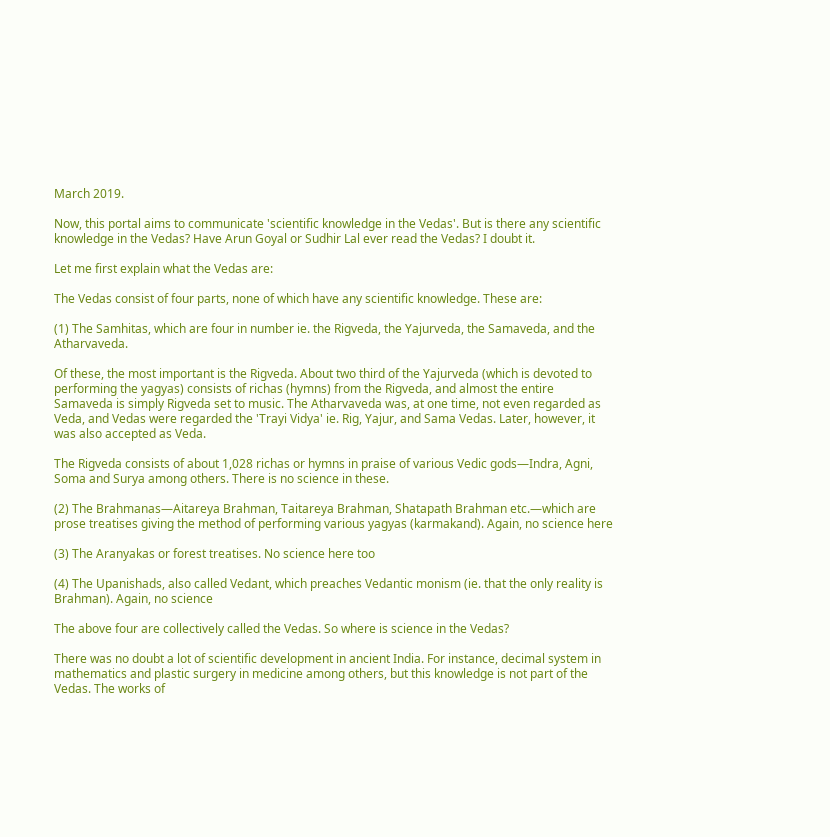March 2019.

Now, this portal aims to communicate 'scientific knowledge in the Vedas'. But is there any scientific knowledge in the Vedas? Have Arun Goyal or Sudhir Lal ever read the Vedas? I doubt it.

Let me first explain what the Vedas are:

The Vedas consist of four parts, none of which have any scientific knowledge. These are:

(1) The Samhitas, which are four in number ie. the Rigveda, the Yajurveda, the Samaveda, and the Atharvaveda.

Of these, the most important is the Rigveda. About two third of the Yajurveda (which is devoted to performing the yagyas) consists of richas (hymns) from the Rigveda, and almost the entire Samaveda is simply Rigveda set to music. The Atharvaveda was, at one time, not even regarded as Veda, and Vedas were regarded the 'Trayi Vidya' ie. Rig, Yajur, and Sama Vedas. Later, however, it was also accepted as Veda.

The Rigveda consists of about 1,028 richas or hymns in praise of various Vedic gods—Indra, Agni, Soma and Surya among others. There is no science in these.

(2) The Brahmanas—Aitareya Brahman, Taitareya Brahman, Shatapath Brahman etc.—which are prose treatises giving the method of performing various yagyas (karmakand). Again, no science here

(3) The Aranyakas or forest treatises. No science here too

(4) The Upanishads, also called Vedant, which preaches Vedantic monism (ie. that the only reality is Brahman). Again, no science

The above four are collectively called the Vedas. So where is science in the Vedas?

There was no doubt a lot of scientific development in ancient India. For instance, decimal system in mathematics and plastic surgery in medicine among others, but this knowledge is not part of the Vedas. The works of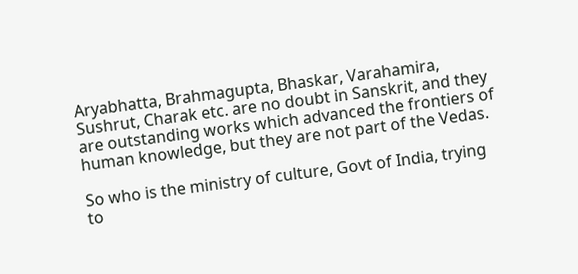Aryabhatta, Brahmagupta, Bhaskar, Varahamira, Sushrut, Charak etc. are no doubt in Sanskrit, and they are outstanding works which advanced the frontiers of human knowledge, but they are not part of the Vedas.

So who is the ministry of culture, Govt of India, trying to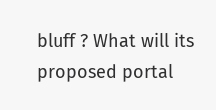bluff ? What will its proposed portal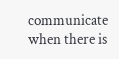communicate when there is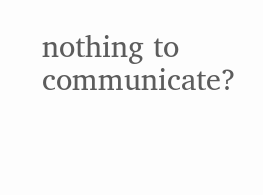nothing to communicate?